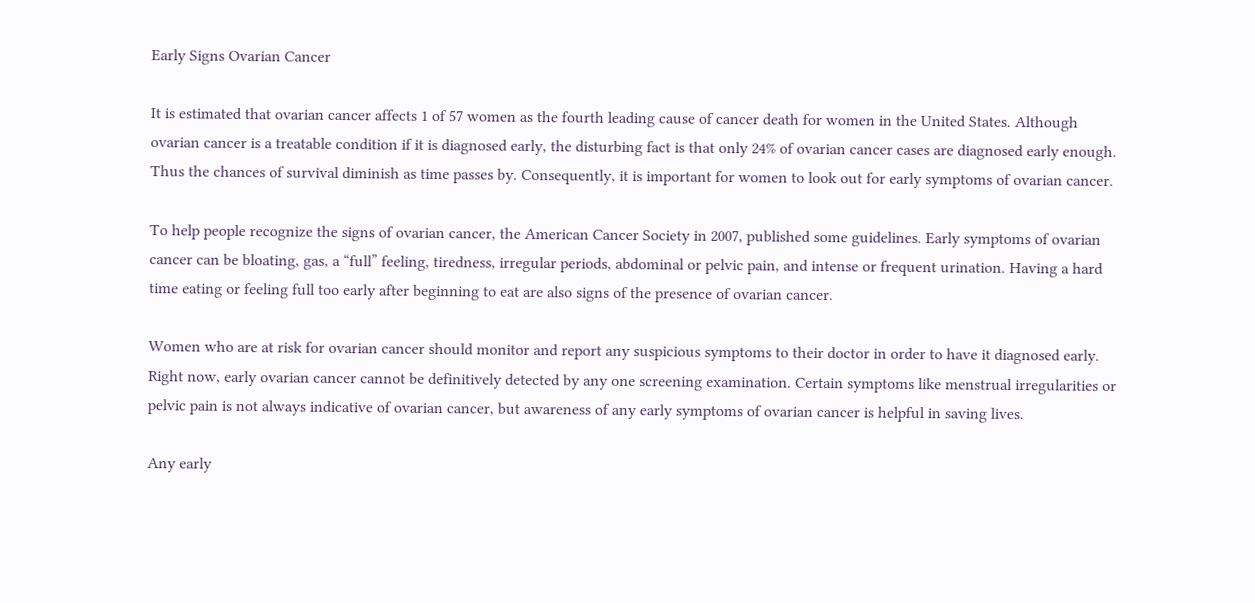Early Signs Ovarian Cancer

It is estimated that ovarian cancer affects 1 of 57 women as the fourth leading cause of cancer death for women in the United States. Although ovarian cancer is a treatable condition if it is diagnosed early, the disturbing fact is that only 24% of ovarian cancer cases are diagnosed early enough. Thus the chances of survival diminish as time passes by. Consequently, it is important for women to look out for early symptoms of ovarian cancer.

To help people recognize the signs of ovarian cancer, the American Cancer Society in 2007, published some guidelines. Early symptoms of ovarian cancer can be bloating, gas, a “full” feeling, tiredness, irregular periods, abdominal or pelvic pain, and intense or frequent urination. Having a hard time eating or feeling full too early after beginning to eat are also signs of the presence of ovarian cancer.

Women who are at risk for ovarian cancer should monitor and report any suspicious symptoms to their doctor in order to have it diagnosed early. Right now, early ovarian cancer cannot be definitively detected by any one screening examination. Certain symptoms like menstrual irregularities or pelvic pain is not always indicative of ovarian cancer, but awareness of any early symptoms of ovarian cancer is helpful in saving lives.

Any early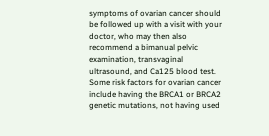symptoms of ovarian cancer should be followed up with a visit with your doctor, who may then also recommend a bimanual pelvic examination, transvaginal ultrasound, and Ca125 blood test. Some risk factors for ovarian cancer include having the BRCA1 or BRCA2 genetic mutations, not having used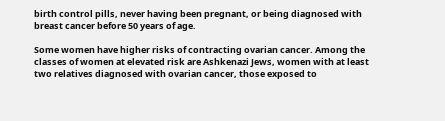birth control pills, never having been pregnant, or being diagnosed with breast cancer before 50 years of age.

Some women have higher risks of contracting ovarian cancer. Among the classes of women at elevated risk are Ashkenazi Jews, women with at least two relatives diagnosed with ovarian cancer, those exposed to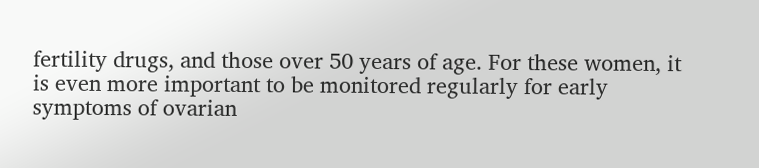fertility drugs, and those over 50 years of age. For these women, it is even more important to be monitored regularly for early symptoms of ovarian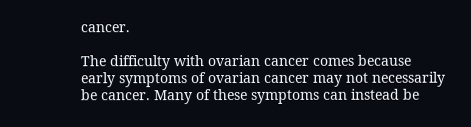cancer.

The difficulty with ovarian cancer comes because early symptoms of ovarian cancer may not necessarily be cancer. Many of these symptoms can instead be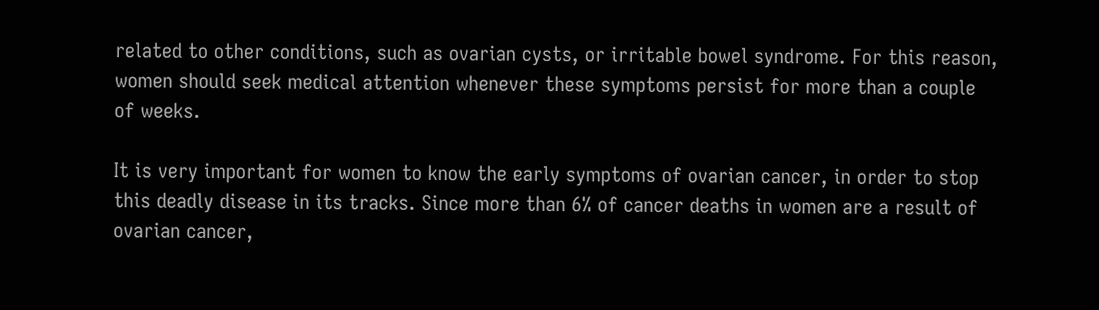related to other conditions, such as ovarian cysts, or irritable bowel syndrome. For this reason, women should seek medical attention whenever these symptoms persist for more than a couple of weeks.

It is very important for women to know the early symptoms of ovarian cancer, in order to stop this deadly disease in its tracks. Since more than 6% of cancer deaths in women are a result of ovarian cancer,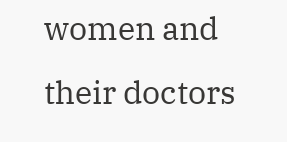women and their doctors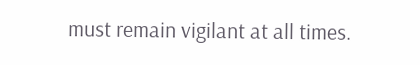must remain vigilant at all times.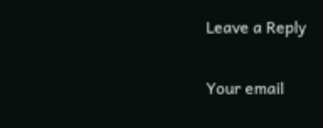Leave a Reply

Your email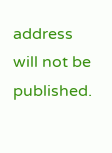address will not be published.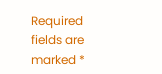Required fields are marked *